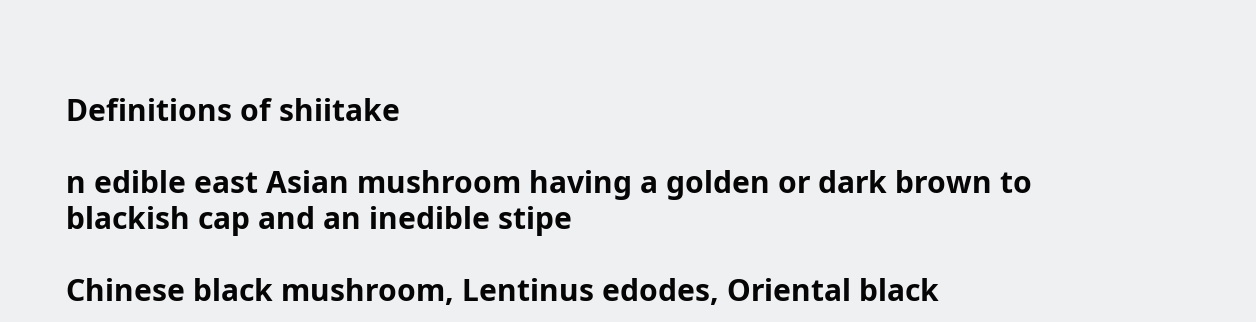Definitions of shiitake

n edible east Asian mushroom having a golden or dark brown to blackish cap and an inedible stipe

Chinese black mushroom, Lentinus edodes, Oriental black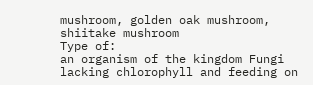mushroom, golden oak mushroom, shiitake mushroom
Type of:
an organism of the kingdom Fungi lacking chlorophyll and feeding on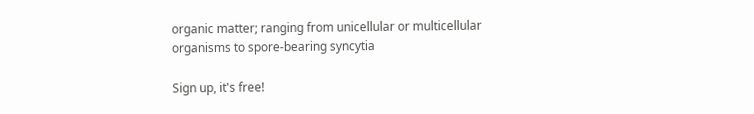organic matter; ranging from unicellular or multicellular organisms to spore-bearing syncytia

Sign up, it's free!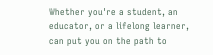Whether you're a student, an educator, or a lifelong learner, can put you on the path to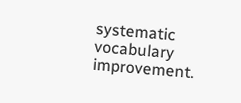systematic vocabulary improvement.